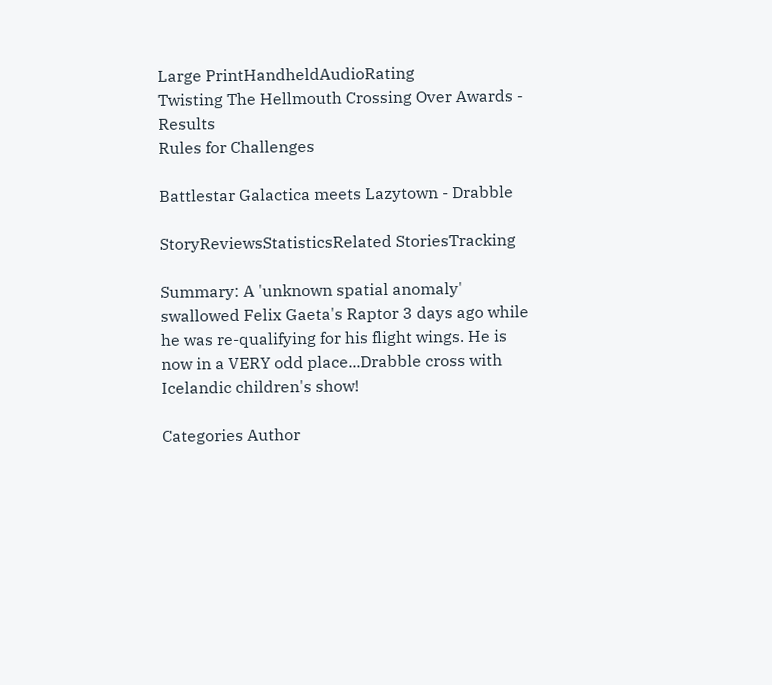Large PrintHandheldAudioRating
Twisting The Hellmouth Crossing Over Awards - Results
Rules for Challenges

Battlestar Galactica meets Lazytown - Drabble

StoryReviewsStatisticsRelated StoriesTracking

Summary: A 'unknown spatial anomaly' swallowed Felix Gaeta's Raptor 3 days ago while he was re-qualifying for his flight wings. He is now in a VERY odd place...Drabble cross with Icelandic children's show!

Categories Author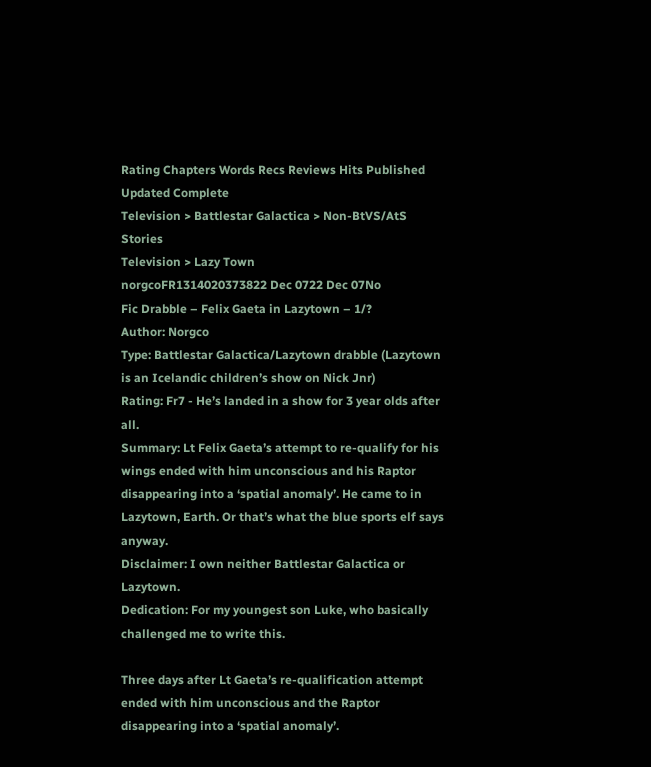Rating Chapters Words Recs Reviews Hits Published Updated Complete
Television > Battlestar Galactica > Non-BtVS/AtS Stories
Television > Lazy Town
norgcoFR1314020373822 Dec 0722 Dec 07No
Fic Drabble – Felix Gaeta in Lazytown – 1/?
Author: Norgco
Type: Battlestar Galactica/Lazytown drabble (Lazytown is an Icelandic children’s show on Nick Jnr)
Rating: Fr7 - He’s landed in a show for 3 year olds after all.
Summary: Lt Felix Gaeta’s attempt to re-qualify for his wings ended with him unconscious and his Raptor disappearing into a ‘spatial anomaly’. He came to in Lazytown, Earth. Or that’s what the blue sports elf says anyway.
Disclaimer: I own neither Battlestar Galactica or Lazytown.
Dedication: For my youngest son Luke, who basically challenged me to write this.

Three days after Lt Gaeta’s re-qualification attempt ended with him unconscious and the Raptor disappearing into a ‘spatial anomaly’.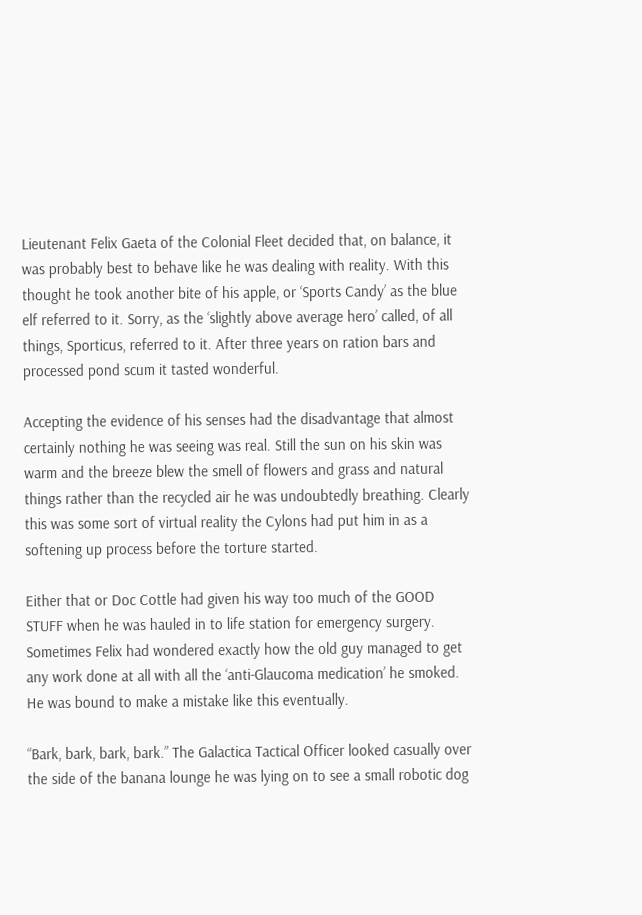Lieutenant Felix Gaeta of the Colonial Fleet decided that, on balance, it was probably best to behave like he was dealing with reality. With this thought he took another bite of his apple, or ‘Sports Candy’ as the blue elf referred to it. Sorry, as the ‘slightly above average hero’ called, of all things, Sporticus, referred to it. After three years on ration bars and processed pond scum it tasted wonderful.

Accepting the evidence of his senses had the disadvantage that almost certainly nothing he was seeing was real. Still the sun on his skin was warm and the breeze blew the smell of flowers and grass and natural things rather than the recycled air he was undoubtedly breathing. Clearly this was some sort of virtual reality the Cylons had put him in as a softening up process before the torture started.

Either that or Doc Cottle had given his way too much of the GOOD STUFF when he was hauled in to life station for emergency surgery. Sometimes Felix had wondered exactly how the old guy managed to get any work done at all with all the ‘anti-Glaucoma medication’ he smoked. He was bound to make a mistake like this eventually.

“Bark, bark, bark, bark.” The Galactica Tactical Officer looked casually over the side of the banana lounge he was lying on to see a small robotic dog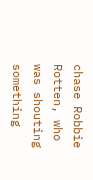chase Robbie Rotten, who was shouting something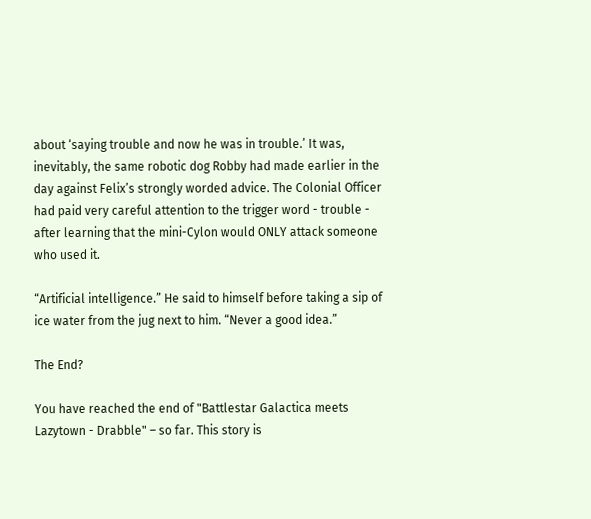about ‘saying trouble and now he was in trouble.’ It was, inevitably, the same robotic dog Robby had made earlier in the day against Felix’s strongly worded advice. The Colonial Officer had paid very careful attention to the trigger word - trouble - after learning that the mini-Cylon would ONLY attack someone who used it.

“Artificial intelligence.” He said to himself before taking a sip of ice water from the jug next to him. “Never a good idea.”

The End?

You have reached the end of "Battlestar Galactica meets Lazytown - Drabble" – so far. This story is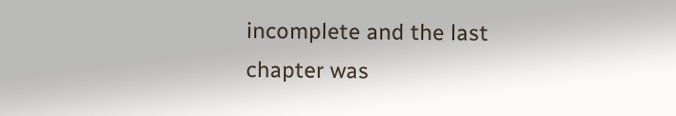incomplete and the last chapter was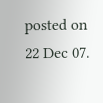posted on 22 Dec 07.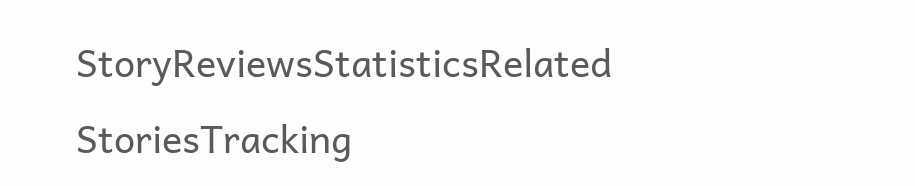StoryReviewsStatisticsRelated StoriesTracking